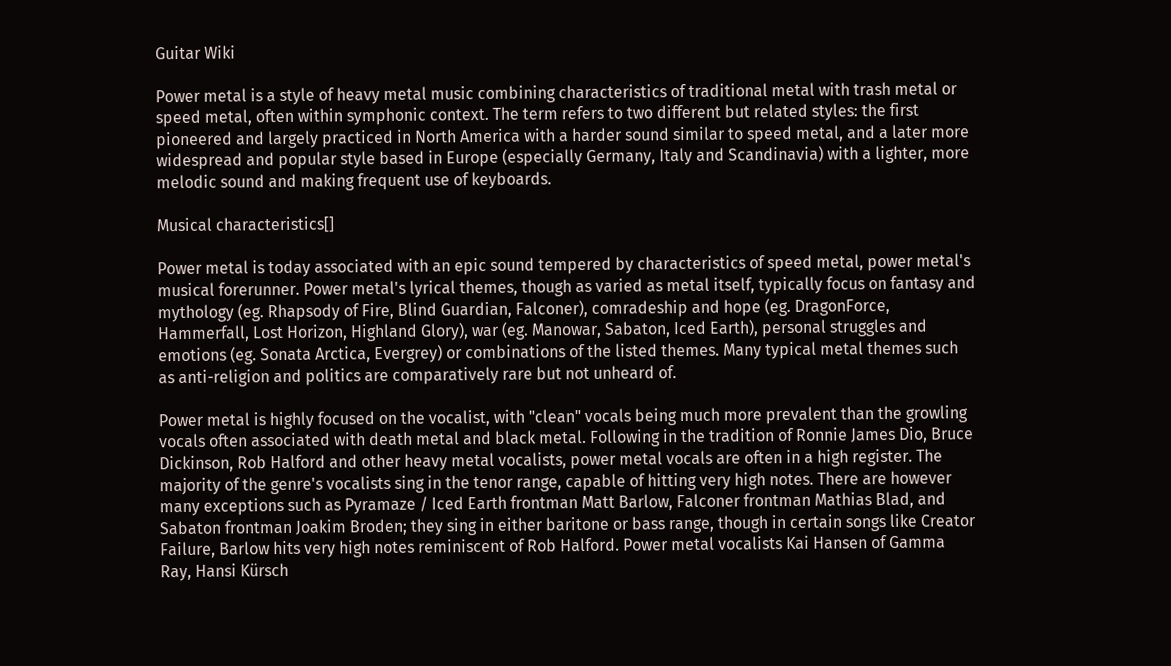Guitar Wiki

Power metal is a style of heavy metal music combining characteristics of traditional metal with trash metal or speed metal, often within symphonic context. The term refers to two different but related styles: the first pioneered and largely practiced in North America with a harder sound similar to speed metal, and a later more widespread and popular style based in Europe (especially Germany, Italy and Scandinavia) with a lighter, more melodic sound and making frequent use of keyboards.

Musical characteristics[]

Power metal is today associated with an epic sound tempered by characteristics of speed metal, power metal's musical forerunner. Power metal's lyrical themes, though as varied as metal itself, typically focus on fantasy and mythology (eg. Rhapsody of Fire, Blind Guardian, Falconer), comradeship and hope (eg. DragonForce, Hammerfall, Lost Horizon, Highland Glory), war (eg. Manowar, Sabaton, Iced Earth), personal struggles and emotions (eg. Sonata Arctica, Evergrey) or combinations of the listed themes. Many typical metal themes such as anti-religion and politics are comparatively rare but not unheard of.

Power metal is highly focused on the vocalist, with "clean" vocals being much more prevalent than the growling vocals often associated with death metal and black metal. Following in the tradition of Ronnie James Dio, Bruce Dickinson, Rob Halford and other heavy metal vocalists, power metal vocals are often in a high register. The majority of the genre's vocalists sing in the tenor range, capable of hitting very high notes. There are however many exceptions such as Pyramaze / Iced Earth frontman Matt Barlow, Falconer frontman Mathias Blad, and Sabaton frontman Joakim Broden; they sing in either baritone or bass range, though in certain songs like Creator Failure, Barlow hits very high notes reminiscent of Rob Halford. Power metal vocalists Kai Hansen of Gamma Ray, Hansi Kürsch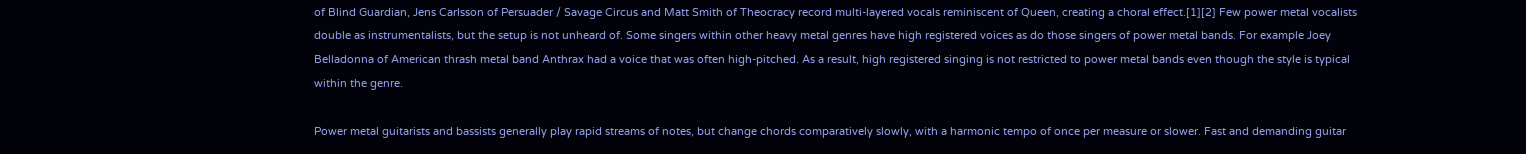of Blind Guardian, Jens Carlsson of Persuader / Savage Circus and Matt Smith of Theocracy record multi-layered vocals reminiscent of Queen, creating a choral effect.[1][2] Few power metal vocalists double as instrumentalists, but the setup is not unheard of. Some singers within other heavy metal genres have high registered voices as do those singers of power metal bands. For example Joey Belladonna of American thrash metal band Anthrax had a voice that was often high-pitched. As a result, high registered singing is not restricted to power metal bands even though the style is typical within the genre.

Power metal guitarists and bassists generally play rapid streams of notes, but change chords comparatively slowly, with a harmonic tempo of once per measure or slower. Fast and demanding guitar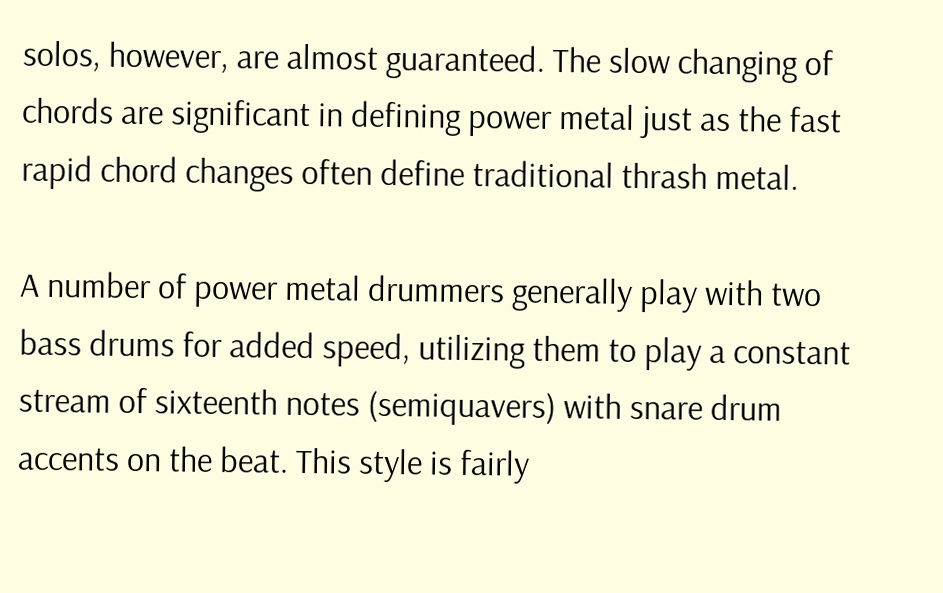solos, however, are almost guaranteed. The slow changing of chords are significant in defining power metal just as the fast rapid chord changes often define traditional thrash metal.

A number of power metal drummers generally play with two bass drums for added speed, utilizing them to play a constant stream of sixteenth notes (semiquavers) with snare drum accents on the beat. This style is fairly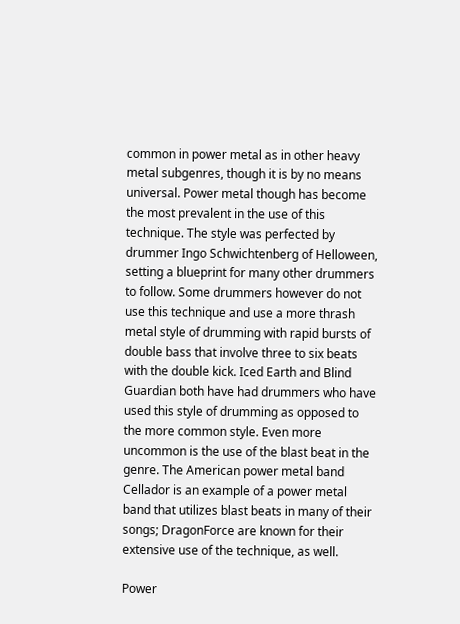common in power metal as in other heavy metal subgenres, though it is by no means universal. Power metal though has become the most prevalent in the use of this technique. The style was perfected by drummer Ingo Schwichtenberg of Helloween, setting a blueprint for many other drummers to follow. Some drummers however do not use this technique and use a more thrash metal style of drumming with rapid bursts of double bass that involve three to six beats with the double kick. Iced Earth and Blind Guardian both have had drummers who have used this style of drumming as opposed to the more common style. Even more uncommon is the use of the blast beat in the genre. The American power metal band Cellador is an example of a power metal band that utilizes blast beats in many of their songs; DragonForce are known for their extensive use of the technique, as well.

Power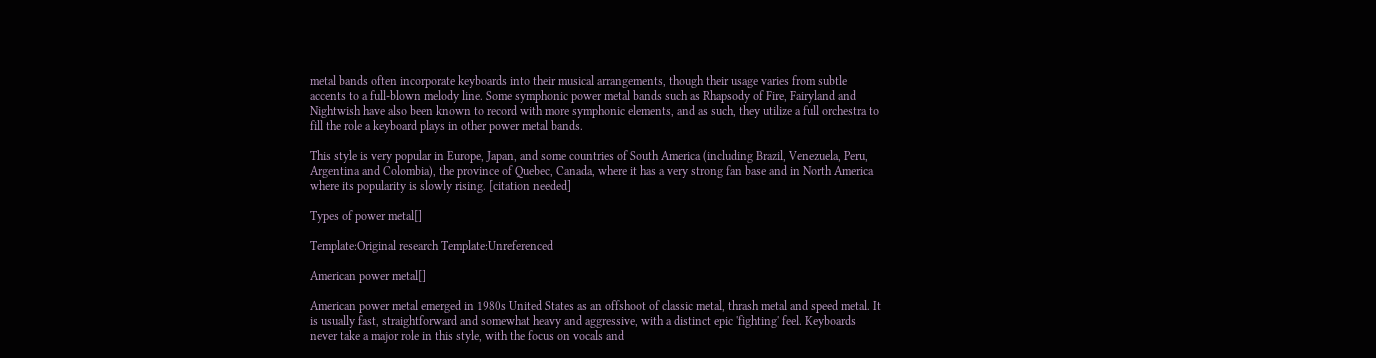metal bands often incorporate keyboards into their musical arrangements, though their usage varies from subtle accents to a full-blown melody line. Some symphonic power metal bands such as Rhapsody of Fire, Fairyland and Nightwish have also been known to record with more symphonic elements, and as such, they utilize a full orchestra to fill the role a keyboard plays in other power metal bands.

This style is very popular in Europe, Japan, and some countries of South America (including Brazil, Venezuela, Peru, Argentina and Colombia), the province of Quebec, Canada, where it has a very strong fan base and in North America where its popularity is slowly rising. [citation needed]

Types of power metal[]

Template:Original research Template:Unreferenced

American power metal[]

American power metal emerged in 1980s United States as an offshoot of classic metal, thrash metal and speed metal. It is usually fast, straightforward and somewhat heavy and aggressive, with a distinct epic 'fighting' feel. Keyboards never take a major role in this style, with the focus on vocals and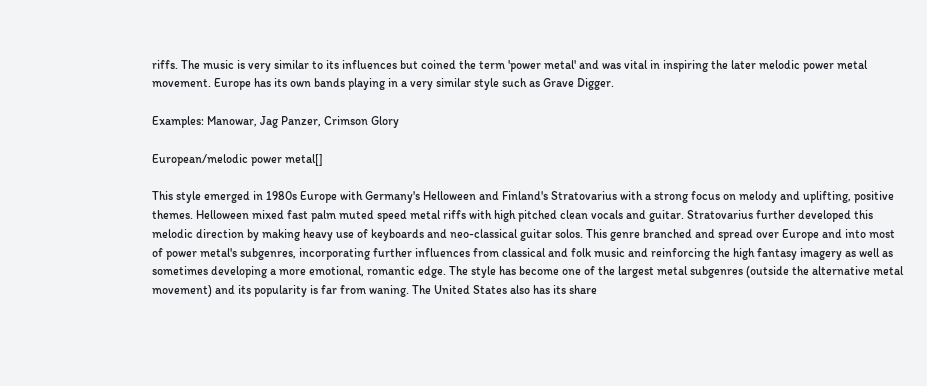riffs. The music is very similar to its influences but coined the term 'power metal' and was vital in inspiring the later melodic power metal movement. Europe has its own bands playing in a very similar style such as Grave Digger.

Examples: Manowar, Jag Panzer, Crimson Glory

European/melodic power metal[]

This style emerged in 1980s Europe with Germany's Helloween and Finland's Stratovarius with a strong focus on melody and uplifting, positive themes. Helloween mixed fast palm muted speed metal riffs with high pitched clean vocals and guitar. Stratovarius further developed this melodic direction by making heavy use of keyboards and neo-classical guitar solos. This genre branched and spread over Europe and into most of power metal's subgenres, incorporating further influences from classical and folk music and reinforcing the high fantasy imagery as well as sometimes developing a more emotional, romantic edge. The style has become one of the largest metal subgenres (outside the alternative metal movement) and its popularity is far from waning. The United States also has its share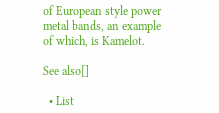of European style power metal bands, an example of which, is Kamelot.

See also[]

  • List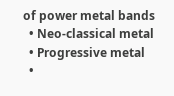of power metal bands
  • Neo-classical metal
  • Progressive metal
  •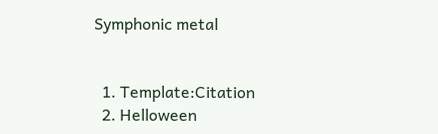Symphonic metal


  1. Template:Citation
  2. Helloween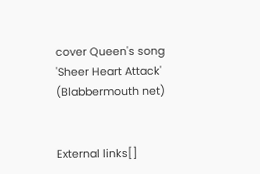cover Queen's song 'Sheer Heart Attack' (Blabbermouth net)


External links[]